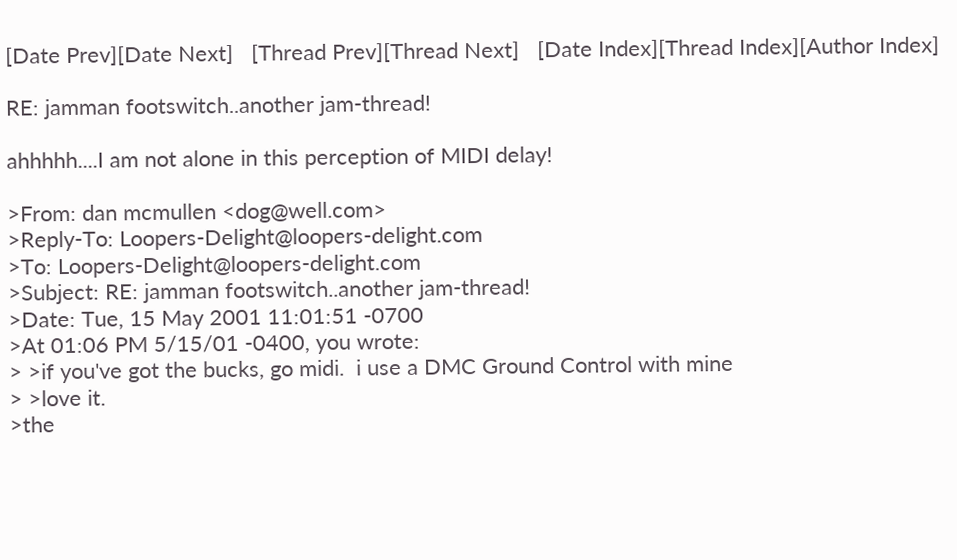[Date Prev][Date Next]   [Thread Prev][Thread Next]   [Date Index][Thread Index][Author Index]

RE: jamman footswitch..another jam-thread!

ahhhhh....I am not alone in this perception of MIDI delay!

>From: dan mcmullen <dog@well.com>
>Reply-To: Loopers-Delight@loopers-delight.com
>To: Loopers-Delight@loopers-delight.com
>Subject: RE: jamman footswitch..another jam-thread!
>Date: Tue, 15 May 2001 11:01:51 -0700
>At 01:06 PM 5/15/01 -0400, you wrote:
> >if you've got the bucks, go midi.  i use a DMC Ground Control with mine
> >love it.
>the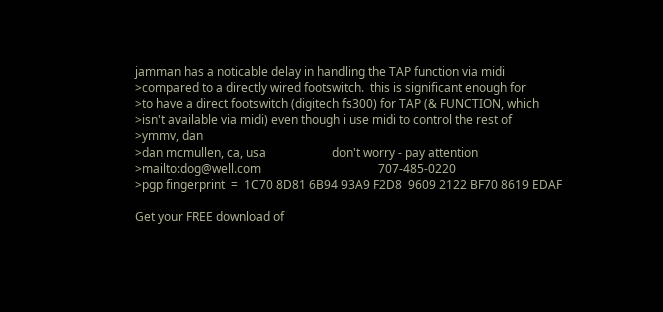jamman has a noticable delay in handling the TAP function via midi
>compared to a directly wired footswitch.  this is significant enough for
>to have a direct footswitch (digitech fs300) for TAP (& FUNCTION, which
>isn't available via midi) even though i use midi to control the rest of
>ymmv, dan
>dan mcmullen, ca, usa                      don't worry - pay attention
>mailto:dog@well.com                                       707-485-0220
>pgp fingerprint  =  1C70 8D81 6B94 93A9 F2D8  9609 2122 BF70 8619 EDAF

Get your FREE download of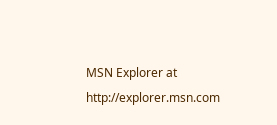MSN Explorer at http://explorer.msn.com